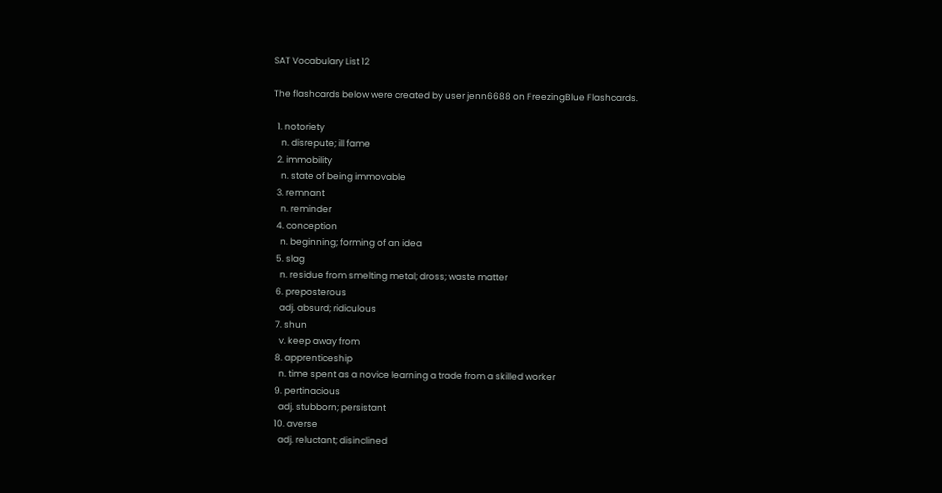SAT Vocabulary List 12

The flashcards below were created by user jenn6688 on FreezingBlue Flashcards.

  1. notoriety
    n. disrepute; ill fame
  2. immobility
    n. state of being immovable
  3. remnant
    n. reminder
  4. conception
    n. beginning; forming of an idea
  5. slag
    n. residue from smelting metal; dross; waste matter
  6. preposterous
    adj. absurd; ridiculous
  7. shun
    v. keep away from
  8. apprenticeship
    n. time spent as a novice learning a trade from a skilled worker
  9. pertinacious
    adj. stubborn; persistant
  10. averse
    adj. reluctant; disinclined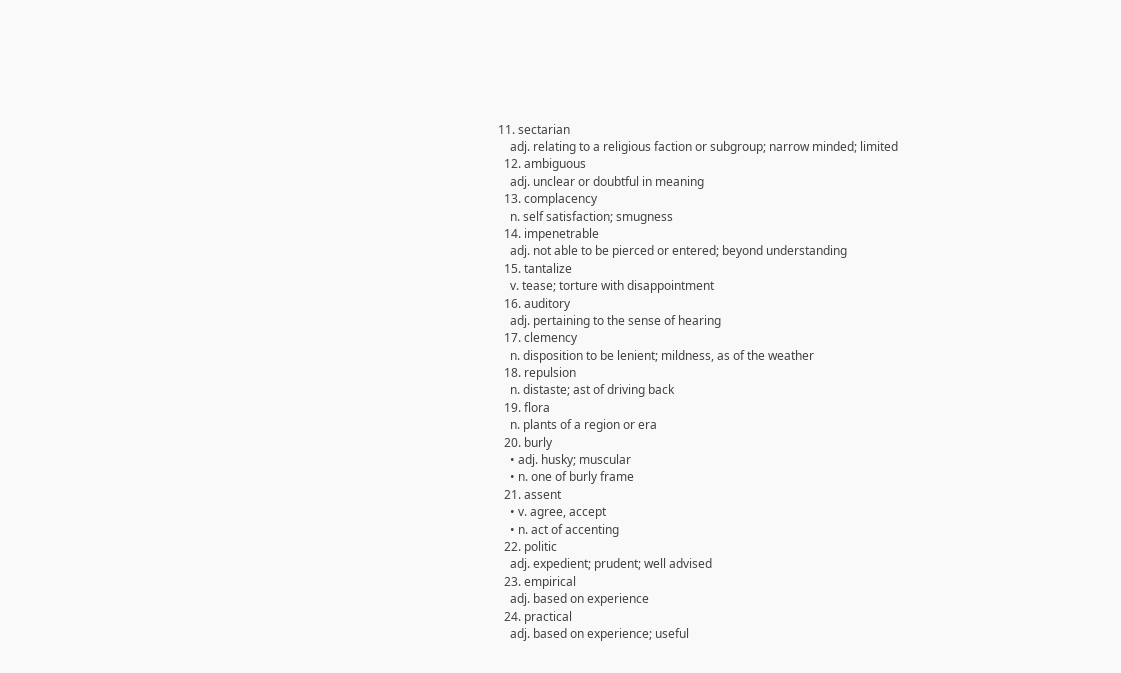11. sectarian
    adj. relating to a religious faction or subgroup; narrow minded; limited
  12. ambiguous
    adj. unclear or doubtful in meaning
  13. complacency
    n. self satisfaction; smugness
  14. impenetrable
    adj. not able to be pierced or entered; beyond understanding
  15. tantalize
    v. tease; torture with disappointment
  16. auditory
    adj. pertaining to the sense of hearing
  17. clemency
    n. disposition to be lenient; mildness, as of the weather
  18. repulsion
    n. distaste; ast of driving back
  19. flora
    n. plants of a region or era
  20. burly
    • adj. husky; muscular
    • n. one of burly frame
  21. assent
    • v. agree, accept
    • n. act of accenting
  22. politic
    adj. expedient; prudent; well advised
  23. empirical
    adj. based on experience
  24. practical
    adj. based on experience; useful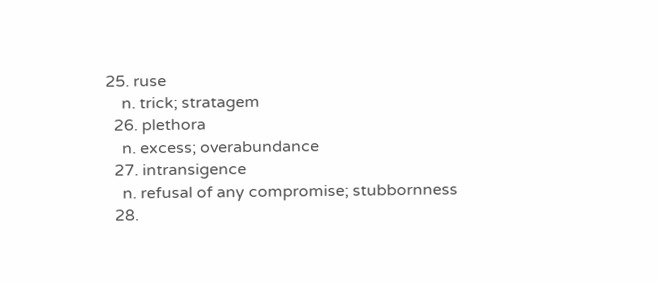25. ruse
    n. trick; stratagem
  26. plethora
    n. excess; overabundance
  27. intransigence
    n. refusal of any compromise; stubbornness
  28.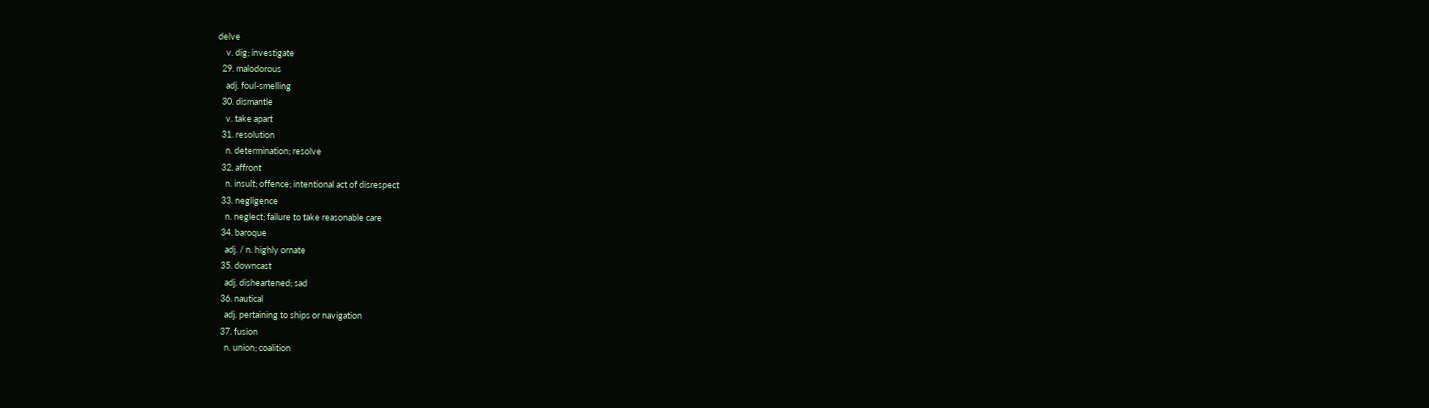delve
    v. dig; investigate
  29. malodorous
    adj. foul-smelling
  30. dismantle
    v. take apart
  31. resolution
    n. determination; resolve
  32. affront
    n. insult; offence; intentional act of disrespect
  33. negligence
    n. neglect; failure to take reasonable care
  34. baroque
    adj. / n. highly ornate
  35. downcast
    adj. disheartened; sad
  36. nautical
    adj. pertaining to ships or navigation
  37. fusion
    n. union; coalition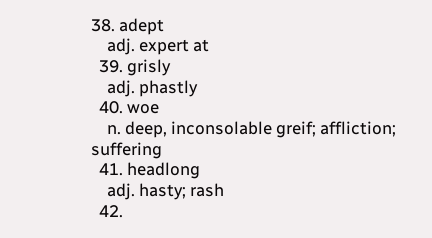38. adept
    adj. expert at
  39. grisly
    adj. phastly
  40. woe
    n. deep, inconsolable greif; affliction; suffering
  41. headlong
    adj. hasty; rash
  42.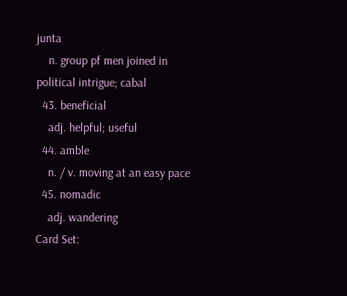junta
    n. group pf men joined in political intrigue; cabal
  43. beneficial
    adj. helpful; useful
  44. amble
    n. / v. moving at an easy pace
  45. nomadic
    adj. wandering
Card Set: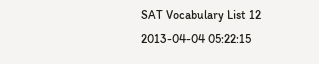SAT Vocabulary List 12
2013-04-04 05:22:15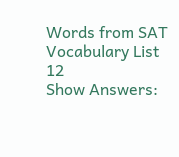Words from SAT Vocabulary List 12
Show Answers: